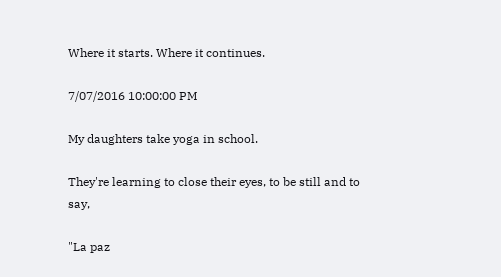Where it starts. Where it continues.

7/07/2016 10:00:00 PM

My daughters take yoga in school.

They're learning to close their eyes, to be still and to say,

"La paz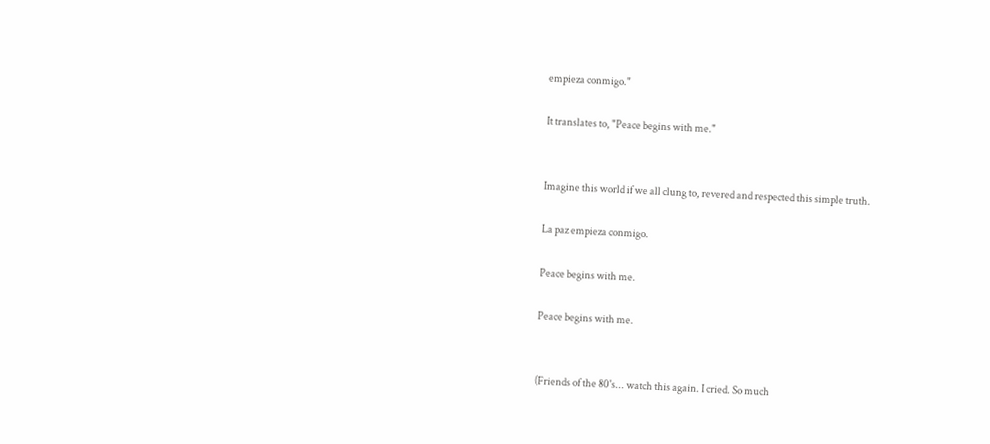empieza conmigo."

It translates to, "Peace begins with me."


Imagine this world if we all clung to, revered and respected this simple truth.

La paz empieza conmigo.

Peace begins with me.

Peace begins with me.


(Friends of the 80's... watch this again. I cried. So much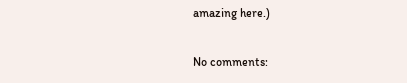amazing here.)


No comments: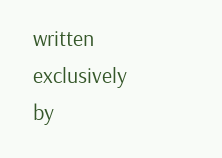written exclusively by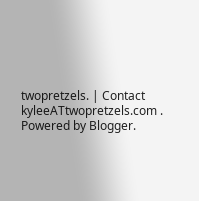twopretzels. | Contact kyleeATtwopretzels.com . Powered by Blogger.